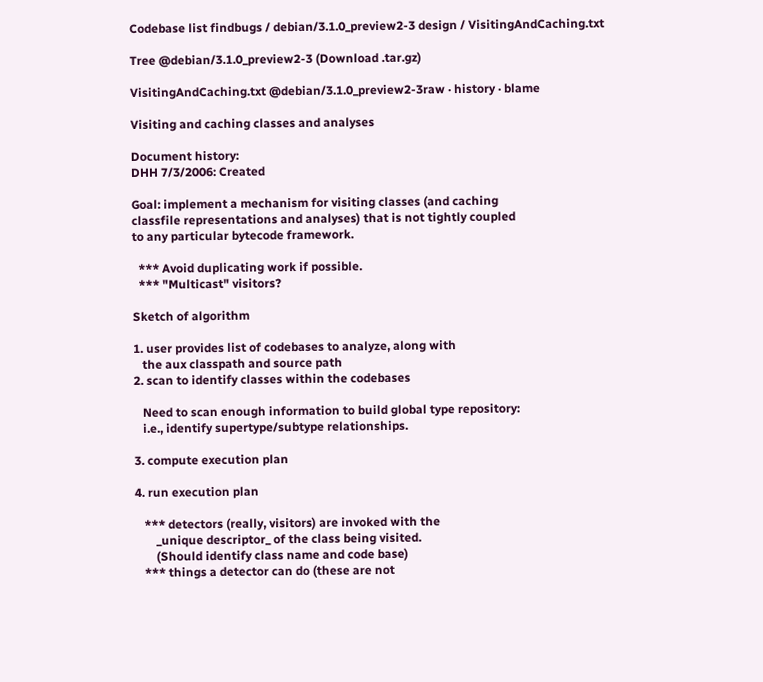Codebase list findbugs / debian/3.1.0_preview2-3 design / VisitingAndCaching.txt

Tree @debian/3.1.0_preview2-3 (Download .tar.gz)

VisitingAndCaching.txt @debian/3.1.0_preview2-3raw · history · blame

Visiting and caching classes and analyses

Document history:
DHH 7/3/2006: Created

Goal: implement a mechanism for visiting classes (and caching
classfile representations and analyses) that is not tightly coupled
to any particular bytecode framework.

  *** Avoid duplicating work if possible.
  *** "Multicast" visitors?

Sketch of algorithm

1. user provides list of codebases to analyze, along with
   the aux classpath and source path
2. scan to identify classes within the codebases

   Need to scan enough information to build global type repository:
   i.e., identify supertype/subtype relationships.

3. compute execution plan

4. run execution plan

   *** detectors (really, visitors) are invoked with the
       _unique descriptor_ of the class being visited.
       (Should identify class name and code base)
   *** things a detector can do (these are not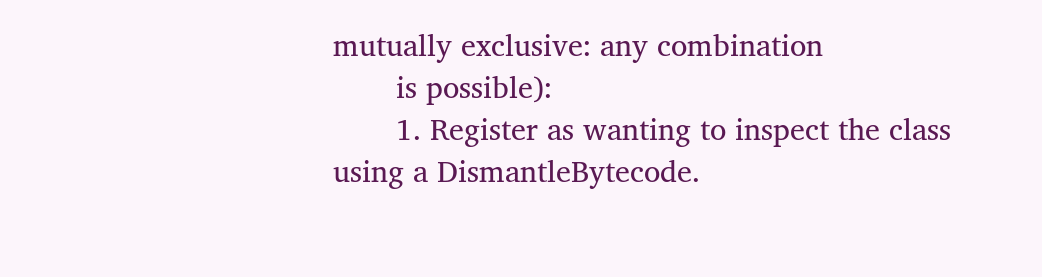mutually exclusive: any combination
       is possible):
       1. Register as wanting to inspect the class using a DismantleBytecode.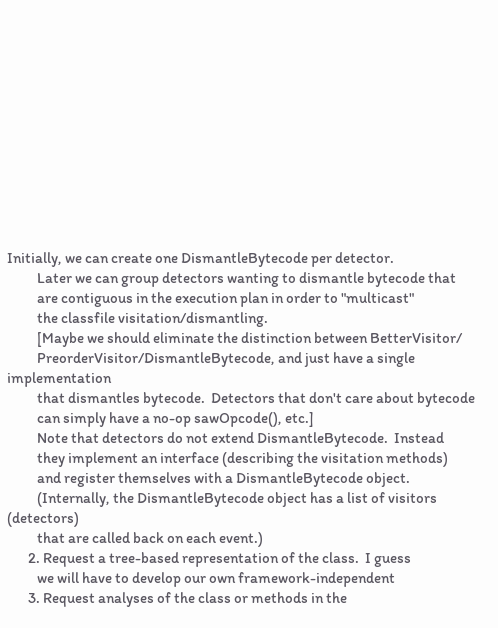Initially, we can create one DismantleBytecode per detector.
          Later we can group detectors wanting to dismantle bytecode that
          are contiguous in the execution plan in order to "multicast"
          the classfile visitation/dismantling.
          [Maybe we should eliminate the distinction between BetterVisitor/
          PreorderVisitor/DismantleBytecode, and just have a single implementation
          that dismantles bytecode.  Detectors that don't care about bytecode
          can simply have a no-op sawOpcode(), etc.]
          Note that detectors do not extend DismantleBytecode.  Instead
          they implement an interface (describing the visitation methods)
          and register themselves with a DismantleBytecode object.
          (Internally, the DismantleBytecode object has a list of visitors (detectors)
          that are called back on each event.)
       2. Request a tree-based representation of the class.  I guess
          we will have to develop our own framework-independent
       3. Request analyses of the class or methods in the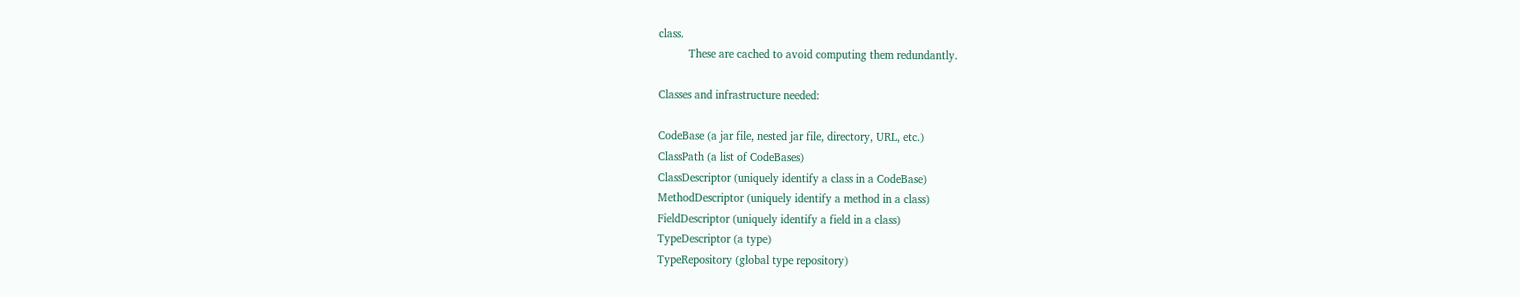class.
          These are cached to avoid computing them redundantly.

Classes and infrastructure needed:

CodeBase (a jar file, nested jar file, directory, URL, etc.)
ClassPath (a list of CodeBases)
ClassDescriptor (uniquely identify a class in a CodeBase)
MethodDescriptor (uniquely identify a method in a class)
FieldDescriptor (uniquely identify a field in a class)
TypeDescriptor (a type)
TypeRepository (global type repository)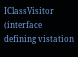IClassVisitor (interface defining vistation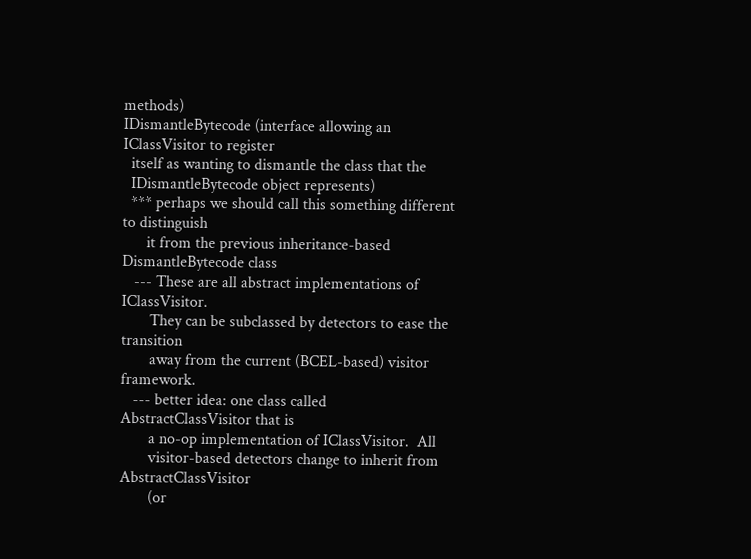methods)
IDismantleBytecode (interface allowing an IClassVisitor to register
  itself as wanting to dismantle the class that the
  IDismantleBytecode object represents)
  *** perhaps we should call this something different to distinguish
      it from the previous inheritance-based DismantleBytecode class
   --- These are all abstract implementations of IClassVisitor.
       They can be subclassed by detectors to ease the transition
       away from the current (BCEL-based) visitor framework.
   --- better idea: one class called AbstractClassVisitor that is
       a no-op implementation of IClassVisitor.  All
       visitor-based detectors change to inherit from AbstractClassVisitor
       (or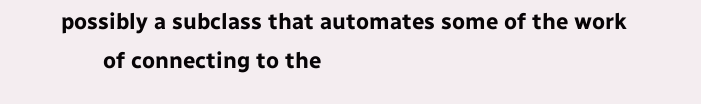possibly a subclass that automates some of the work
       of connecting to the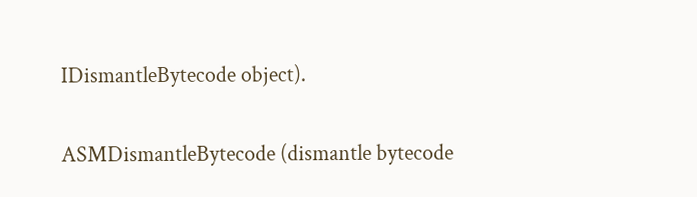IDismantleBytecode object).

ASMDismantleBytecode (dismantle bytecode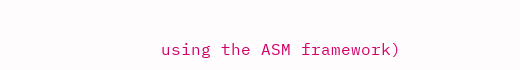using the ASM framework)